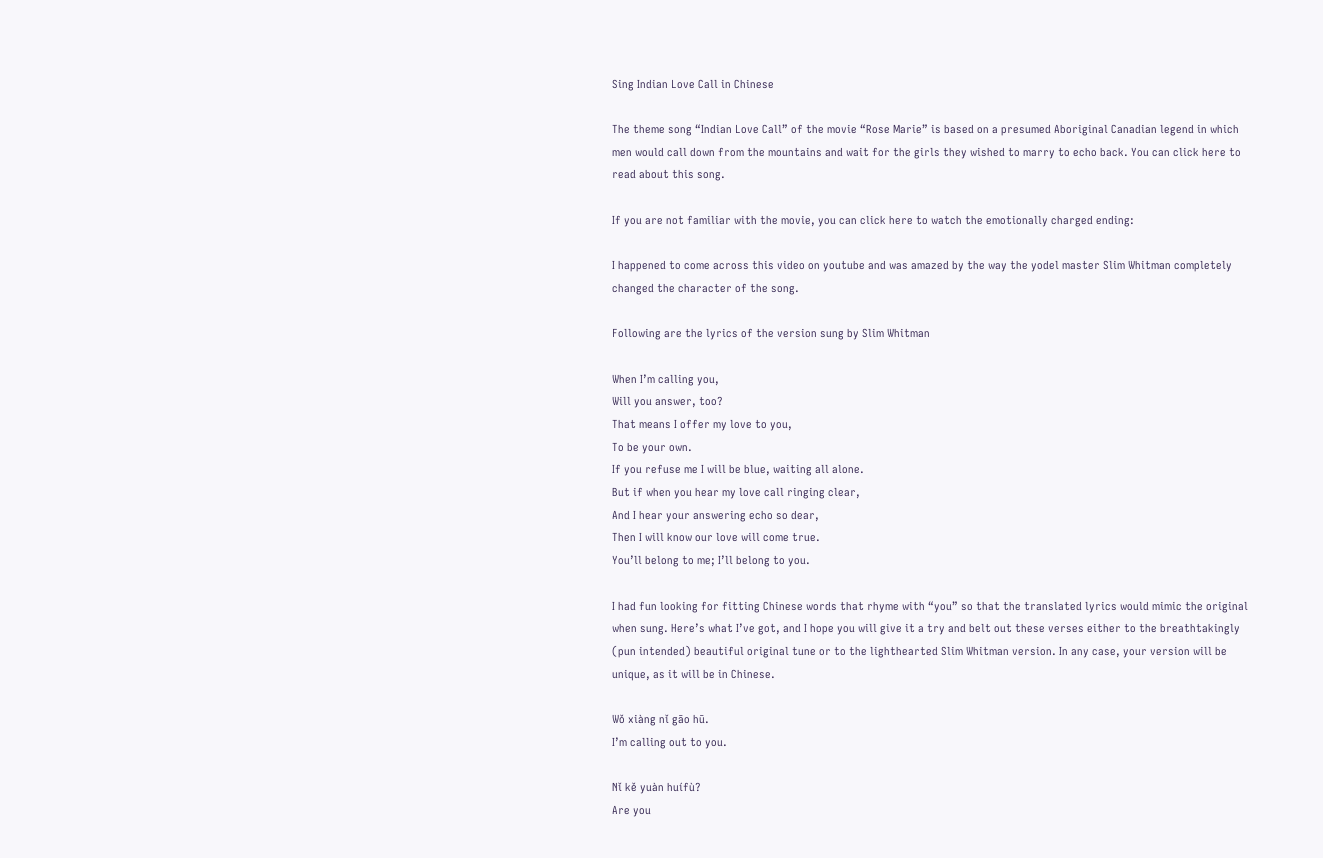Sing Indian Love Call in Chinese

The theme song “Indian Love Call” of the movie “Rose Marie” is based on a presumed Aboriginal Canadian legend in which men would call down from the mountains and wait for the girls they wished to marry to echo back. You can click here to read about this song.

If you are not familiar with the movie, you can click here to watch the emotionally charged ending:

I happened to come across this video on youtube and was amazed by the way the yodel master Slim Whitman completely changed the character of the song.

Following are the lyrics of the version sung by Slim Whitman

When I’m calling you,
Will you answer, too?
That means I offer my love to you,
To be your own.
If you refuse me I will be blue, waiting all alone.
But if when you hear my love call ringing clear,
And I hear your answering echo so dear,
Then I will know our love will come true.
You’ll belong to me; I’ll belong to you.

I had fun looking for fitting Chinese words that rhyme with “you” so that the translated lyrics would mimic the original when sung. Here’s what I’ve got, and I hope you will give it a try and belt out these verses either to the breathtakingly (pun intended) beautiful original tune or to the lighthearted Slim Whitman version. In any case, your version will be unique, as it will be in Chinese.

Wǒ xiàng nǐ gāo hū.
I’m calling out to you.

Nǐ kě yuàn huífù?
Are you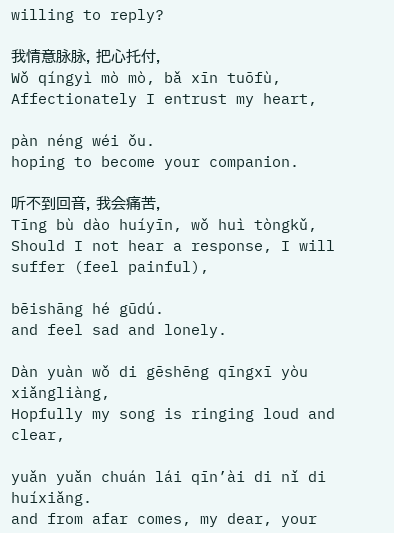willing to reply?

我情意脉脉, 把心托付,
Wǒ qíngyì mò mò, bǎ xīn tuōfù,
Affectionately I entrust my heart,

pàn néng wéi ǒu.
hoping to become your companion.

听不到回音, 我会痛苦,
Tīng bù dào huíyīn, wǒ huì tòngkǔ,
Should I not hear a response, I will suffer (feel painful),

bēishāng hé gūdú.
and feel sad and lonely.

Dàn yuàn wǒ di gēshēng qīngxī yòu xiǎngliàng,
Hopfully my song is ringing loud and clear,

yuǎn yuǎn chuán lái qīn’ài di nǐ di huíxiǎng.
and from afar comes, my dear, your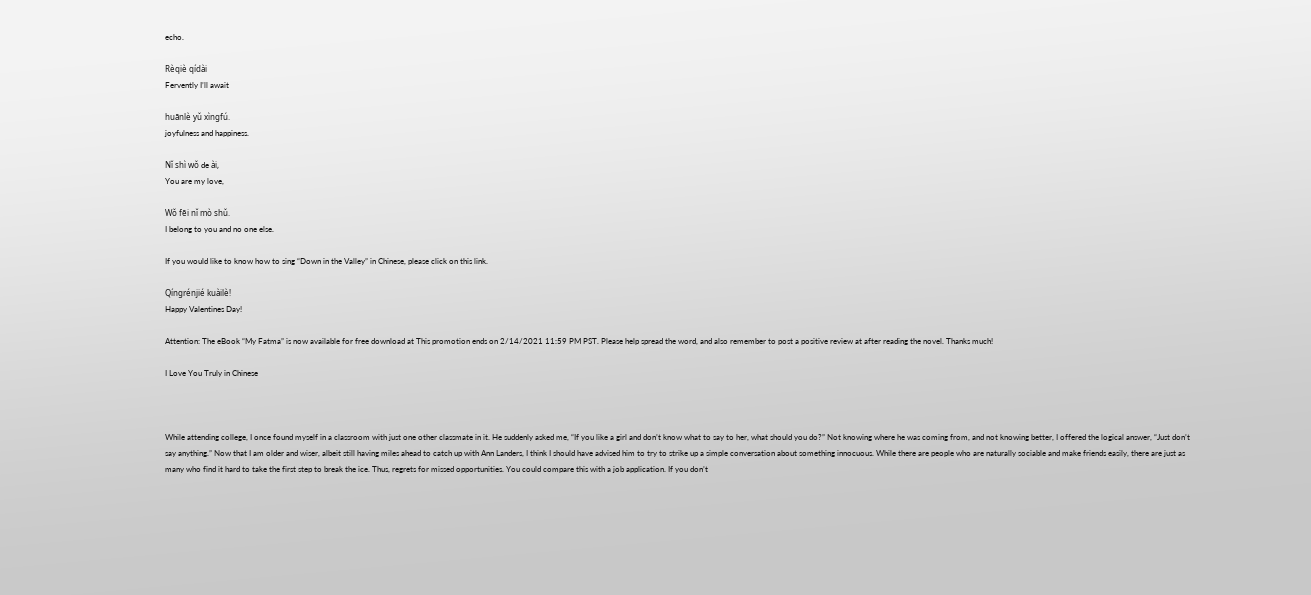echo.

Rèqiè qídài
Fervently I’ll await

huānlè yǔ xìngfú.
joyfulness and happiness.

Nǐ shì wǒ de ài,
You are my love,

Wǒ fēi nǐ mò shǔ.
I belong to you and no one else.

If you would like to know how to sing “Down in the Valley” in Chinese, please click on this link.

Qíngrénjié kuàilè!
Happy Valentines Day!

Attention: The eBook “My Fatma” is now available for free download at This promotion ends on 2/14/2021 11:59 PM PST. Please help spread the word, and also remember to post a positive review at after reading the novel. Thanks much!

I Love You Truly in Chinese



While attending college, I once found myself in a classroom with just one other classmate in it. He suddenly asked me, “If you like a girl and don’t know what to say to her, what should you do?” Not knowing where he was coming from, and not knowing better, I offered the logical answer, “Just don’t say anything.” Now that I am older and wiser, albeit still having miles ahead to catch up with Ann Landers, I think I should have advised him to try to strike up a simple conversation about something innocuous. While there are people who are naturally sociable and make friends easily, there are just as many who find it hard to take the first step to break the ice. Thus, regrets for missed opportunities. You could compare this with a job application. If you don’t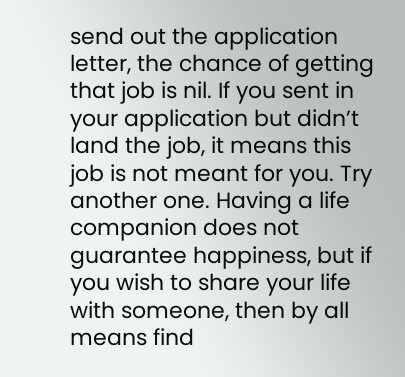send out the application letter, the chance of getting that job is nil. If you sent in your application but didn’t land the job, it means this job is not meant for you. Try another one. Having a life companion does not guarantee happiness, but if you wish to share your life with someone, then by all means find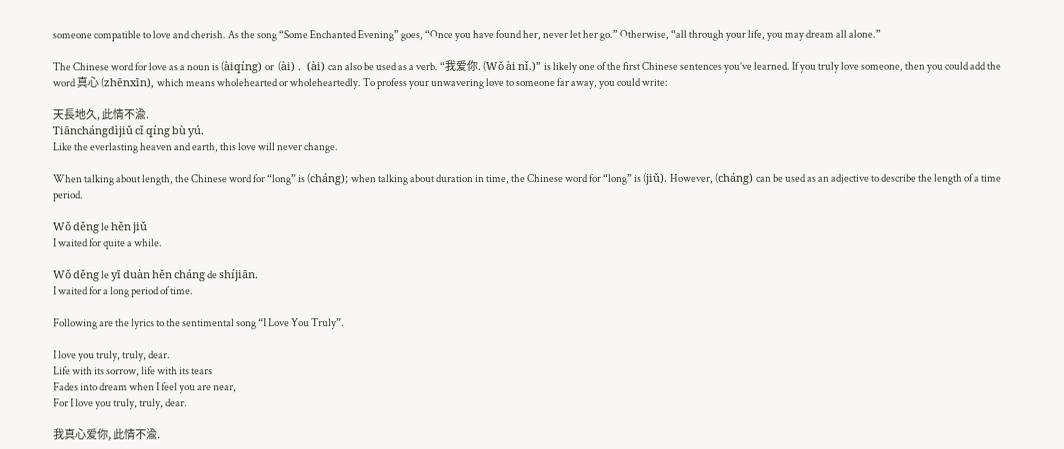someone compatible to love and cherish. As the song “Some Enchanted Evening” goes, “Once you have found her, never let her go.” Otherwise, “all through your life, you may dream all alone.”

The Chinese word for love as a noun is (àiqíng) or  (ài) .  (ài) can also be used as a verb. “我爱你. (Wǒ ài nǐ.)” is likely one of the first Chinese sentences you’ve learned. If you truly love someone, then you could add the word 真心 (zhēnxīn), which means wholehearted or wholeheartedly. To profess your unwavering love to someone far away, you could write:

天長地久, 此情不渝.
Tiānchángdìjiǔ cǐ qíng bù yú.
Like the everlasting heaven and earth, this love will never change.

When talking about length, the Chinese word for “long” is (cháng); when talking about duration in time, the Chinese word for “long” is (jiǔ). However, (cháng) can be used as an adjective to describe the length of a time period.

Wǒ děng le hěn jiǔ
I waited for quite a while.

Wǒ děng le yī duàn hěn cháng de shíjiān.
I waited for a long period of time.

Following are the lyrics to the sentimental song “I Love You Truly”.

I love you truly, truly, dear.
Life with its sorrow, life with its tears
Fades into dream when I feel you are near,
For I love you truly, truly, dear.

我真心爱你, 此情不渝.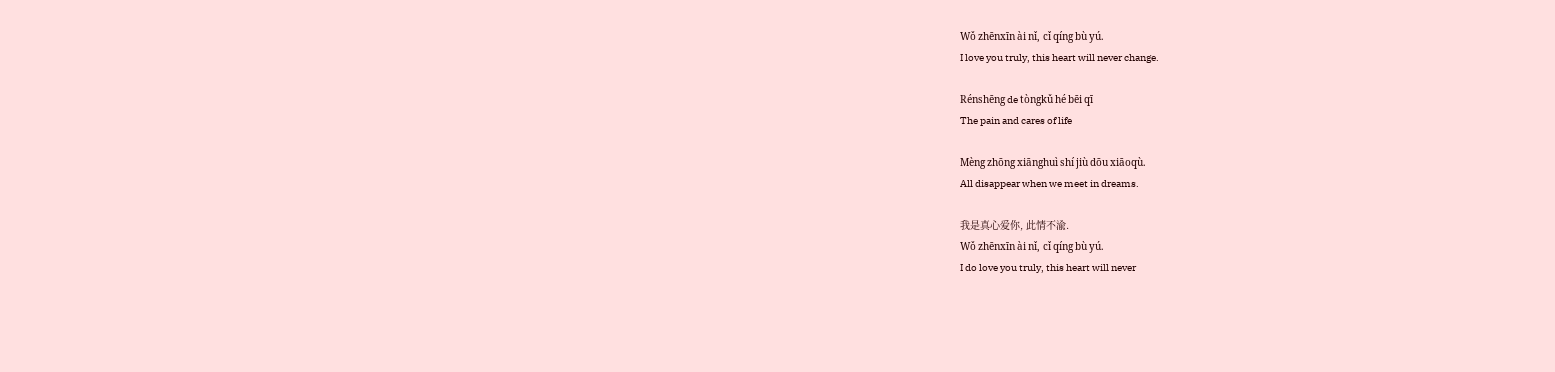Wǒ zhēnxīn ài nǐ, cǐ qíng bù yú.
I love you truly, this heart will never change.

Rénshēng de tòngkǔ hé bēi qī
The pain and cares of life

Mèng zhōng xiānghuì shí jiù dōu xiāoqù.
All disappear when we meet in dreams.

我是真心爱你, 此情不渝.
Wǒ zhēnxīn ài nǐ, cǐ qíng bù yú.
I do love you truly, this heart will never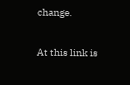change.

At this link is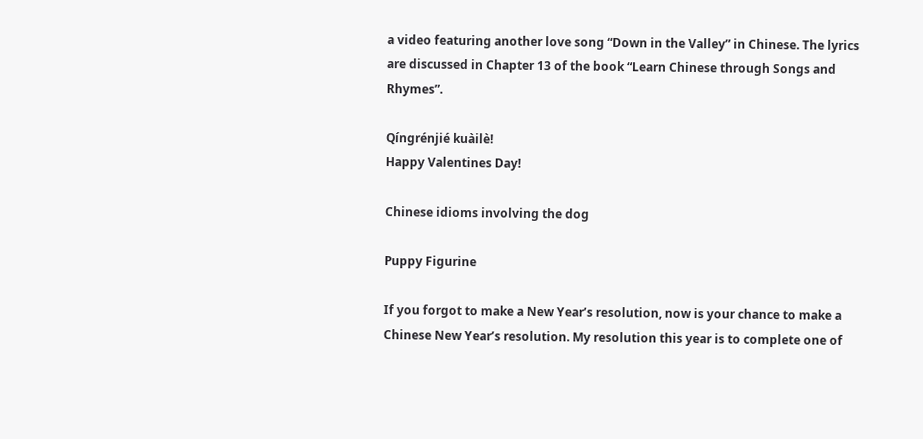a video featuring another love song “Down in the Valley” in Chinese. The lyrics are discussed in Chapter 13 of the book “Learn Chinese through Songs and Rhymes”.

Qíngrénjié kuàilè!
Happy Valentines Day!

Chinese idioms involving the dog

Puppy Figurine

If you forgot to make a New Year’s resolution, now is your chance to make a Chinese New Year’s resolution. My resolution this year is to complete one of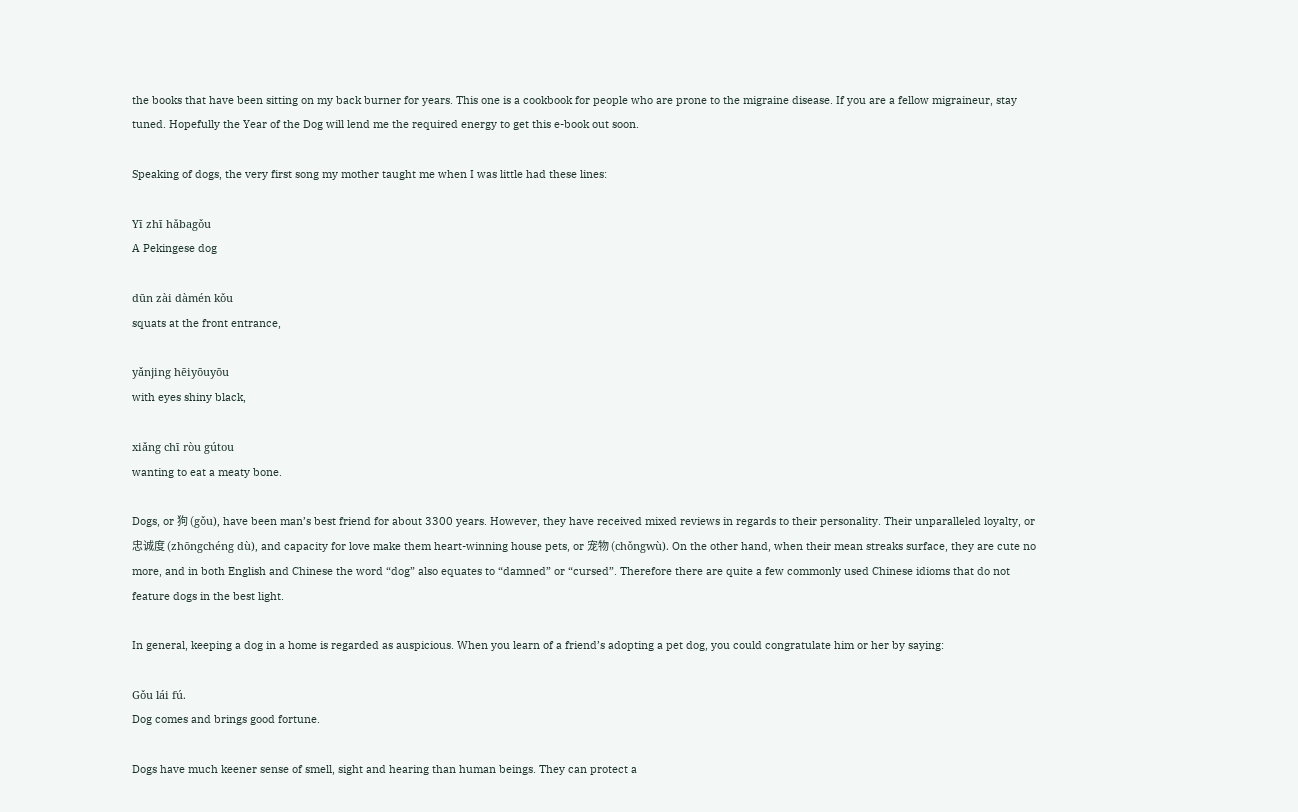the books that have been sitting on my back burner for years. This one is a cookbook for people who are prone to the migraine disease. If you are a fellow migraineur, stay tuned. Hopefully the Year of the Dog will lend me the required energy to get this e-book out soon.

Speaking of dogs, the very first song my mother taught me when I was little had these lines:

Yī zhī hǎbagǒu
A Pekingese dog

dūn zài dàmén kǒu
squats at the front entrance,

yǎnjing hēiyōuyōu
with eyes shiny black,

xiǎng chī ròu gútou
wanting to eat a meaty bone.

Dogs, or 狗 (gǒu), have been man’s best friend for about 3300 years. However, they have received mixed reviews in regards to their personality. Their unparalleled loyalty, or 忠诚度 (zhōngchéng dù), and capacity for love make them heart-winning house pets, or 宠物 (chǒngwù). On the other hand, when their mean streaks surface, they are cute no more, and in both English and Chinese the word “dog” also equates to “damned” or “cursed”. Therefore there are quite a few commonly used Chinese idioms that do not feature dogs in the best light.

In general, keeping a dog in a home is regarded as auspicious. When you learn of a friend’s adopting a pet dog, you could congratulate him or her by saying:

Gǒu lái fú.
Dog comes and brings good fortune.

Dogs have much keener sense of smell, sight and hearing than human beings. They can protect a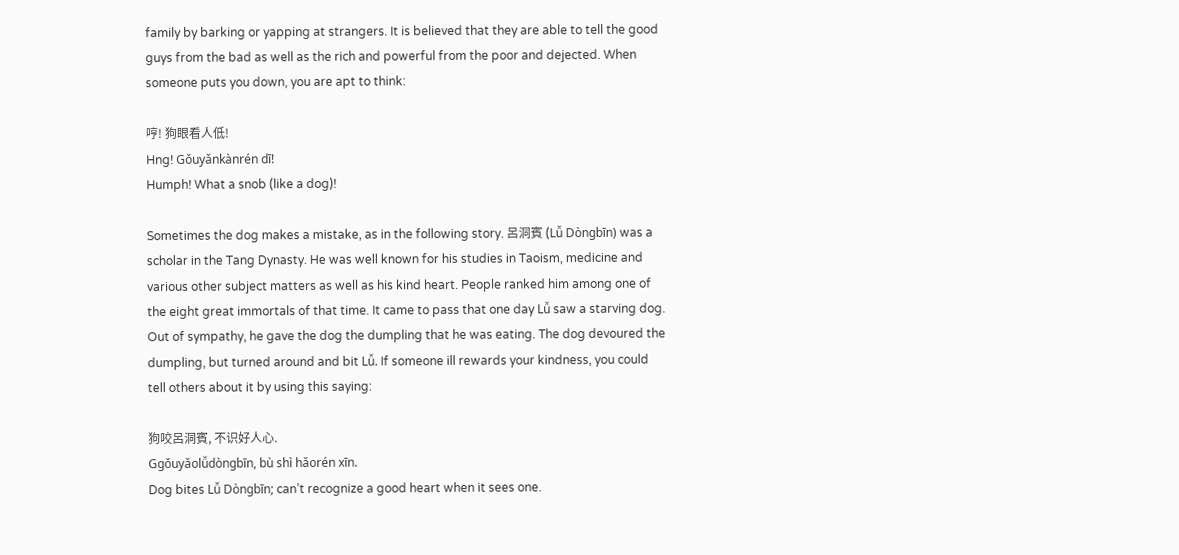family by barking or yapping at strangers. It is believed that they are able to tell the good guys from the bad as well as the rich and powerful from the poor and dejected. When someone puts you down, you are apt to think:

哼! 狗眼看人低!
Hng! Gǒuyǎnkànrén dī!
Humph! What a snob (like a dog)!

Sometimes the dog makes a mistake, as in the following story. 呂洞賓 (Lǚ Dòngbīn) was a scholar in the Tang Dynasty. He was well known for his studies in Taoism, medicine and various other subject matters as well as his kind heart. People ranked him among one of the eight great immortals of that time. It came to pass that one day Lǚ saw a starving dog. Out of sympathy, he gave the dog the dumpling that he was eating. The dog devoured the dumpling, but turned around and bit Lǚ. If someone ill rewards your kindness, you could tell others about it by using this saying:

狗咬呂洞賓, 不识好人心.
Ggǒuyǎolǚdòngbīn, bù shì hǎorén xīn.
Dog bites Lǚ Dòngbīn; can’t recognize a good heart when it sees one.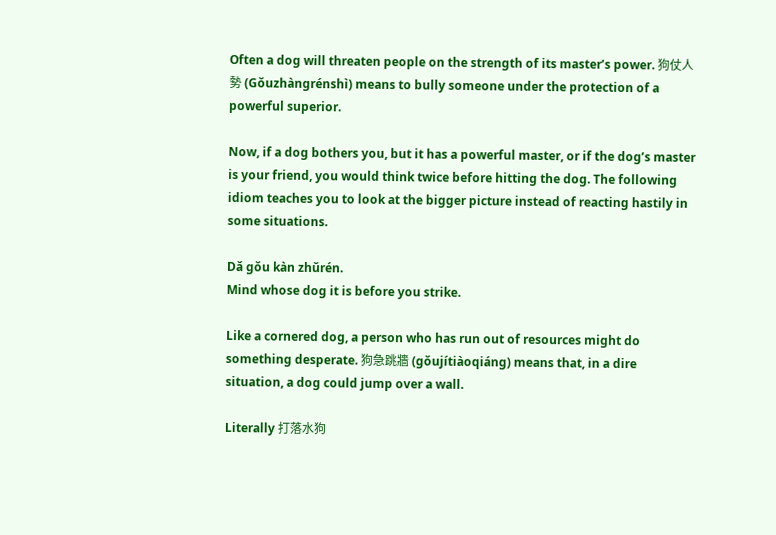Often a dog will threaten people on the strength of its master’s power. 狗仗人勢 (Gǒuzhàngrénshì) means to bully someone under the protection of a powerful superior.

Now, if a dog bothers you, but it has a powerful master, or if the dog’s master is your friend, you would think twice before hitting the dog. The following idiom teaches you to look at the bigger picture instead of reacting hastily in some situations.

Dǎ gǒu kàn zhǔrén.
Mind whose dog it is before you strike.

Like a cornered dog, a person who has run out of resources might do something desperate. 狗急跳牆 (gǒujítiàoqiáng) means that, in a dire situation, a dog could jump over a wall.

Literally 打落水狗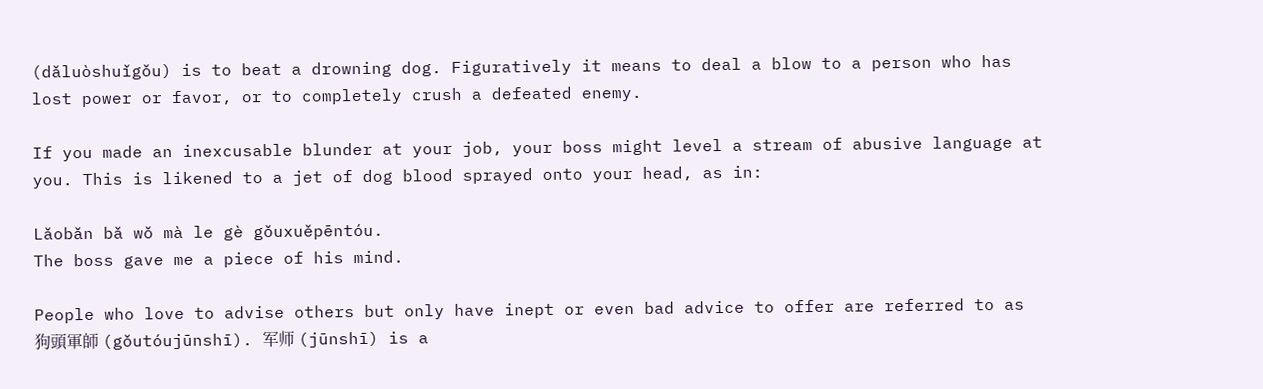(dǎluòshuǐgǒu) is to beat a drowning dog. Figuratively it means to deal a blow to a person who has lost power or favor, or to completely crush a defeated enemy.

If you made an inexcusable blunder at your job, your boss might level a stream of abusive language at you. This is likened to a jet of dog blood sprayed onto your head, as in:

Lǎobǎn bǎ wǒ mà le gè gǒuxuěpēntóu.
The boss gave me a piece of his mind.

People who love to advise others but only have inept or even bad advice to offer are referred to as 狗頭軍師 (gǒutóujūnshī). 军师 (jūnshī) is a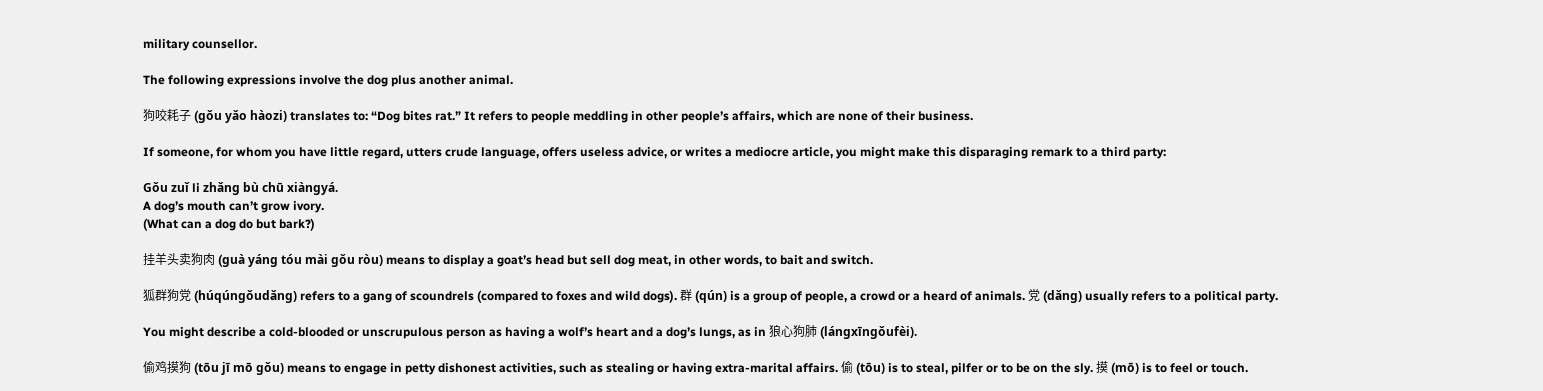military counsellor.

The following expressions involve the dog plus another animal.

狗咬耗子 (gǒu yǎo hàozi) translates to: “Dog bites rat.” It refers to people meddling in other people’s affairs, which are none of their business.

If someone, for whom you have little regard, utters crude language, offers useless advice, or writes a mediocre article, you might make this disparaging remark to a third party:

Gǒu zuǐ li zhǎng bù chū xiàngyá.
A dog’s mouth can’t grow ivory.
(What can a dog do but bark?)

挂羊头卖狗肉 (guà yáng tóu mài gǒu ròu) means to display a goat’s head but sell dog meat, in other words, to bait and switch.

狐群狗党 (húqúngǒudǎng) refers to a gang of scoundrels (compared to foxes and wild dogs). 群 (qún) is a group of people, a crowd or a heard of animals. 党 (dǎng) usually refers to a political party.

You might describe a cold-blooded or unscrupulous person as having a wolf’s heart and a dog’s lungs, as in 狼心狗肺 (lángxīngǒufèi).

偷鸡摸狗 (tōu jī mō gǒu) means to engage in petty dishonest activities, such as stealing or having extra-marital affairs. 偷 (tōu) is to steal, pilfer or to be on the sly. 摸 (mō) is to feel or touch.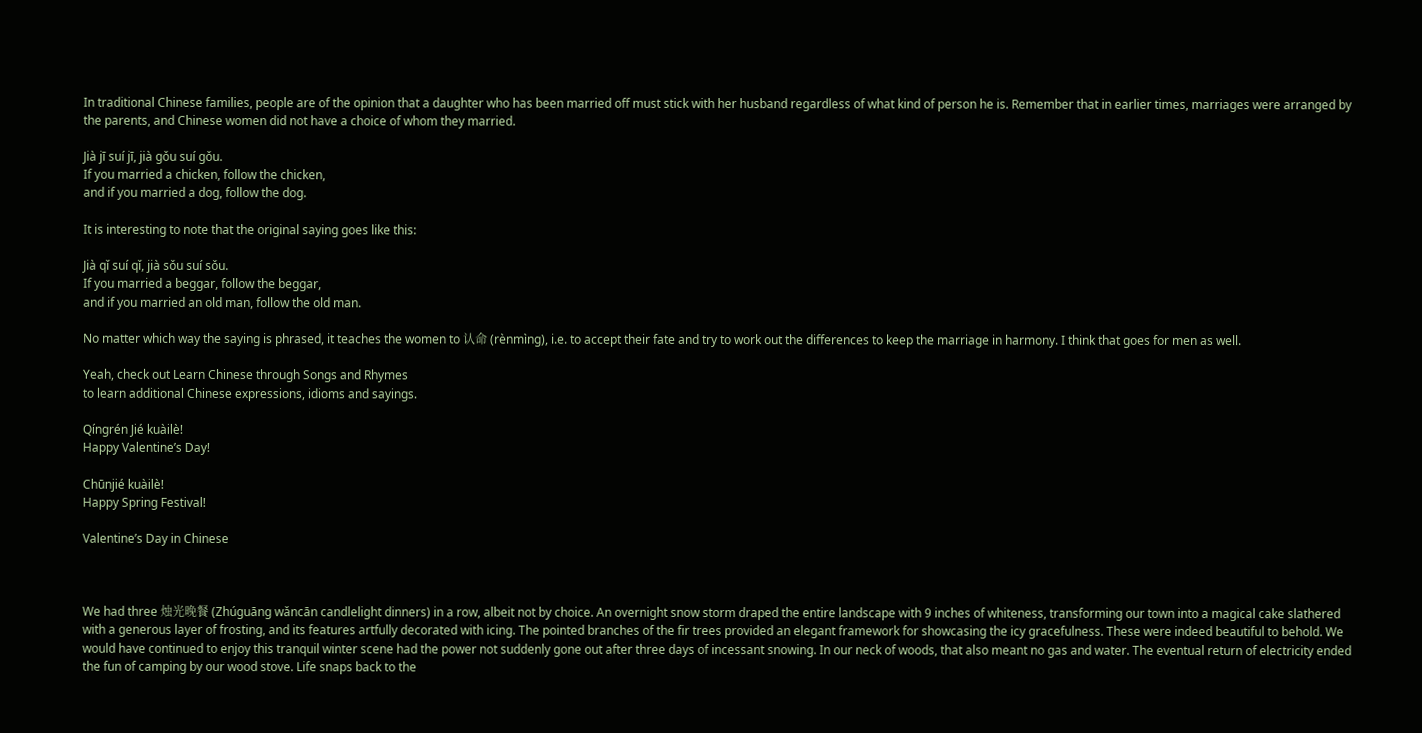In traditional Chinese families, people are of the opinion that a daughter who has been married off must stick with her husband regardless of what kind of person he is. Remember that in earlier times, marriages were arranged by the parents, and Chinese women did not have a choice of whom they married.

Jià jī suí jī, jià gǒu suí gǒu.
If you married a chicken, follow the chicken,
and if you married a dog, follow the dog.

It is interesting to note that the original saying goes like this:

Jià qǐ suí qǐ, jià sǒu suí sǒu.
If you married a beggar, follow the beggar,
and if you married an old man, follow the old man.

No matter which way the saying is phrased, it teaches the women to 认命 (rènmìng), i.e. to accept their fate and try to work out the differences to keep the marriage in harmony. I think that goes for men as well.

Yeah, check out Learn Chinese through Songs and Rhymes
to learn additional Chinese expressions, idioms and sayings.

Qíngrén Jié kuàilè!
Happy Valentine’s Day!

Chūnjié kuàilè!
Happy Spring Festival!

Valentine’s Day in Chinese



We had three 烛光晚餐 (Zhúguāng wǎncān candlelight dinners) in a row, albeit not by choice. An overnight snow storm draped the entire landscape with 9 inches of whiteness, transforming our town into a magical cake slathered with a generous layer of frosting, and its features artfully decorated with icing. The pointed branches of the fir trees provided an elegant framework for showcasing the icy gracefulness. These were indeed beautiful to behold. We would have continued to enjoy this tranquil winter scene had the power not suddenly gone out after three days of incessant snowing. In our neck of woods, that also meant no gas and water. The eventual return of electricity ended the fun of camping by our wood stove. Life snaps back to the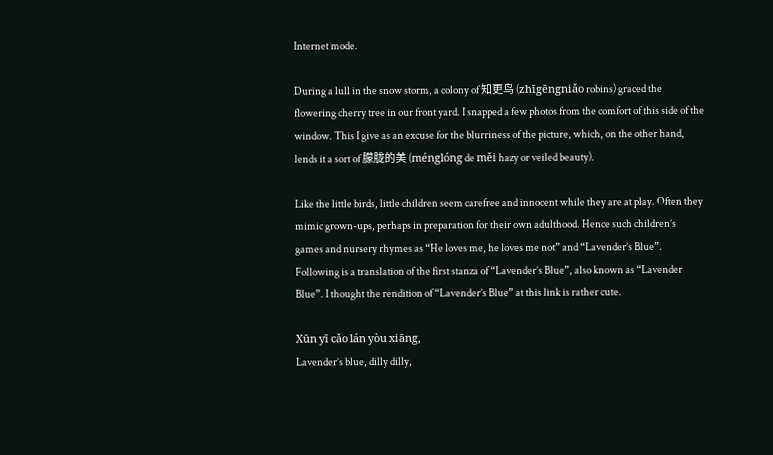Internet mode.

During a lull in the snow storm, a colony of 知更鸟 (zhīgēngniǎo robins) graced the flowering cherry tree in our front yard. I snapped a few photos from the comfort of this side of the window. This I give as an excuse for the blurriness of the picture, which, on the other hand, lends it a sort of 朦胧的美 (ménglóng de měi hazy or veiled beauty).

Like the little birds, little children seem carefree and innocent while they are at play. Often they mimic grown-ups, perhaps in preparation for their own adulthood. Hence such children’s games and nursery rhymes as “He loves me, he loves me not” and “Lavender’s Blue”. Following is a translation of the first stanza of “Lavender’s Blue”, also known as “Lavender Blue”. I thought the rendition of “Lavender’s Blue” at this link is rather cute.

Xūn yī cǎo lán yòu xiāng,
Lavender’s blue, dilly dilly,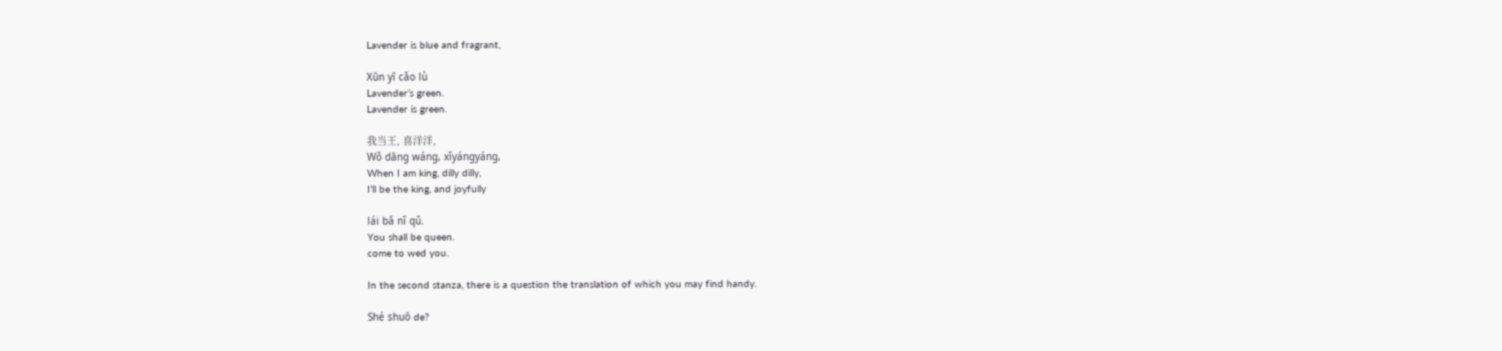Lavender is blue and fragrant,

Xūn yī cǎo lǜ
Lavender’s green.
Lavender is green.

我当王, 喜洋洋,
Wǒ dāng wáng, xǐyángyáng,
When I am king, dilly dilly,
I’ll be the king, and joyfully

lái bǎ nǐ qǔ.
You shall be queen.
come to wed you.

In the second stanza, there is a question the translation of which you may find handy.

Shé shuō de?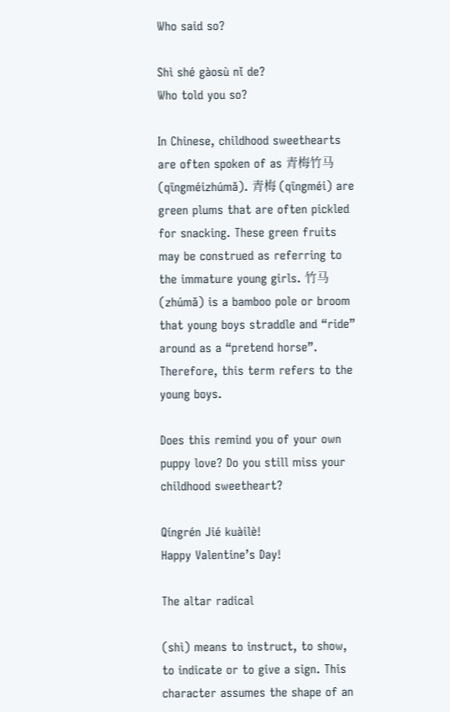Who said so?

Shì shé gàosù nǐ de?
Who told you so?

In Chinese, childhood sweethearts are often spoken of as 青梅竹马 (qīngméizhúmǎ). 青梅 (qīngméi) are green plums that are often pickled for snacking. These green fruits may be construed as referring to the immature young girls. 竹马 (zhúmǎ) is a bamboo pole or broom that young boys straddle and “ride” around as a “pretend horse”. Therefore, this term refers to the young boys.

Does this remind you of your own puppy love? Do you still miss your childhood sweetheart?

Qíngrén Jié kuàilè!
Happy Valentine’s Day!

The altar radical

(shì) means to instruct, to show, to indicate or to give a sign. This character assumes the shape of an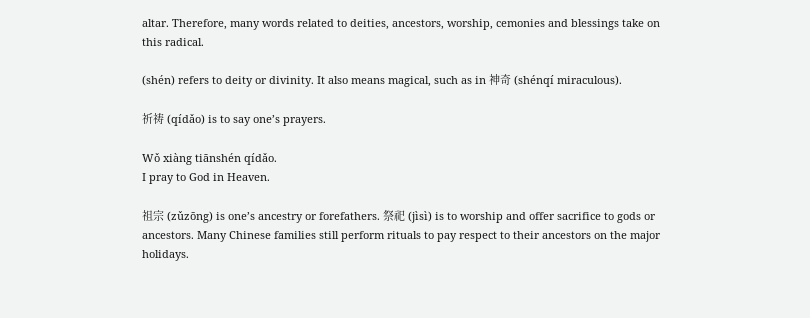altar. Therefore, many words related to deities, ancestors, worship, cemonies and blessings take on this radical.

(shén) refers to deity or divinity. It also means magical, such as in 神奇 (shénqí miraculous).

祈祷 (qídǎo) is to say one’s prayers.

Wǒ xiàng tiānshén qídǎo.
I pray to God in Heaven.

祖宗 (zǔzōng) is one’s ancestry or forefathers. 祭祀 (jìsì) is to worship and offer sacrifice to gods or ancestors. Many Chinese families still perform rituals to pay respect to their ancestors on the major holidays.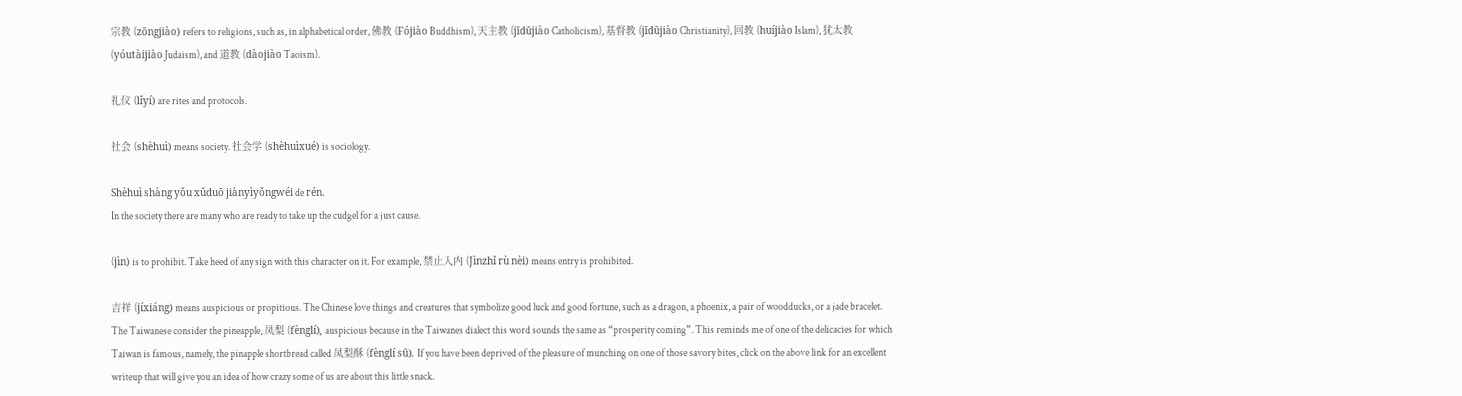宗教 (zōngjiào) refers to religions, such as, in alphabetical order, 佛教 (Fójiào Buddhism), 天主教 (jīdūjiào Catholicism), 基督教 (jīdūjiào Christianity), 回教 (huíjiào Islam), 犹太教 (yóutàijiào Judaism), and 道教 (dàojiào Taoism).

礼仪 (lǐyí) are rites and protocols.

社会 (shèhuì) means society. 社会学 (shèhuìxué) is sociology.

Shèhuì shàng yǒu xǔduō jiànyìyǒngwéi de rén.
In the society there are many who are ready to take up the cudgel for a just cause.

(jìn) is to prohibit. Take heed of any sign with this character on it. For example, 禁止入内 (Jìnzhǐ rù nèi) means entry is prohibited.

吉祥 (jíxiáng) means auspicious or propitious. The Chinese love things and creatures that symbolize good luck and good fortune, such as a dragon, a phoenix, a pair of woodducks, or a jade bracelet. The Taiwanese consider the pineapple, 凤梨 (fènglí), auspicious because in the Taiwanes dialect this word sounds the same as “prosperity coming”. This reminds me of one of the delicacies for which Taiwan is famous, namely, the pinapple shortbread called 凤梨酥 (fènglí sū). If you have been deprived of the pleasure of munching on one of those savory bites, click on the above link for an excellent writeup that will give you an idea of how crazy some of us are about this little snack.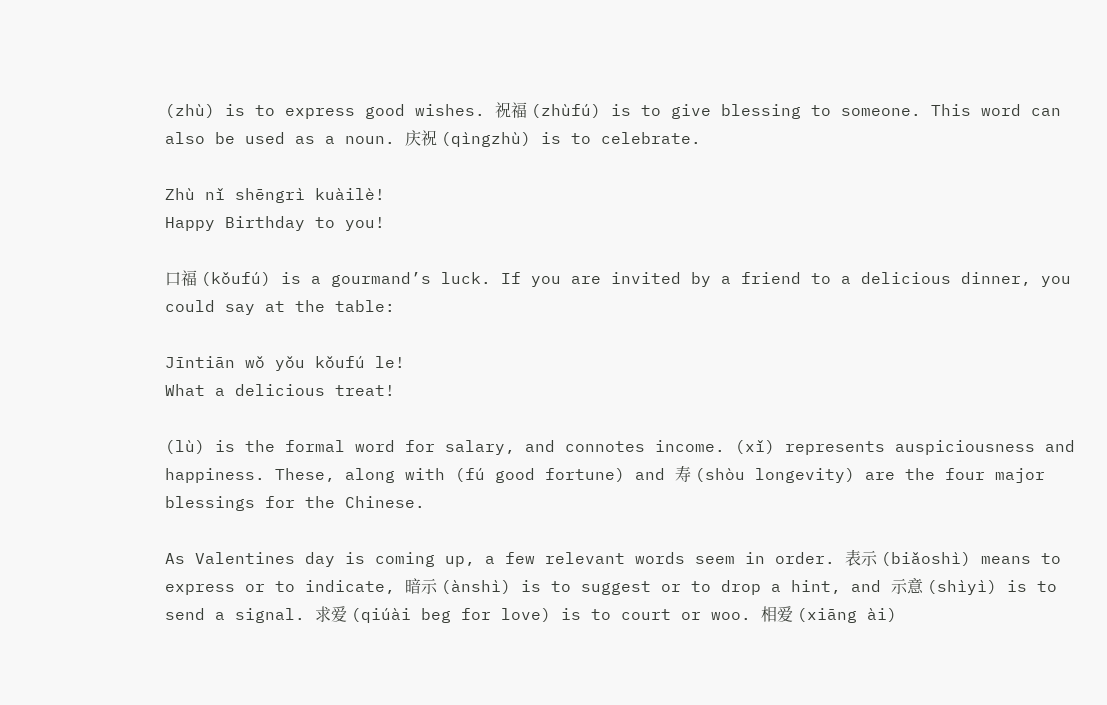(zhù) is to express good wishes. 祝福 (zhùfú) is to give blessing to someone. This word can also be used as a noun. 庆祝 (qìngzhù) is to celebrate.

Zhù nǐ shēngrì kuàilè!
Happy Birthday to you!

口福 (kǒufú) is a gourmand’s luck. If you are invited by a friend to a delicious dinner, you could say at the table:

Jīntiān wǒ yǒu kǒufú le!
What a delicious treat!

(lù) is the formal word for salary, and connotes income. (xǐ) represents auspiciousness and happiness. These, along with (fú good fortune) and 寿 (shòu longevity) are the four major blessings for the Chinese.

As Valentines day is coming up, a few relevant words seem in order. 表示 (biǎoshì) means to express or to indicate, 暗示 (ànshì) is to suggest or to drop a hint, and 示意 (shìyì) is to send a signal. 求爱 (qiúài beg for love) is to court or woo. 相爱 (xiāng ài)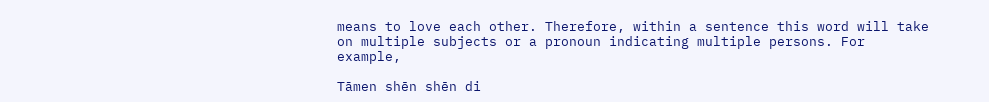means to love each other. Therefore, within a sentence this word will take on multiple subjects or a pronoun indicating multiple persons. For example,

Tāmen shēn shēn di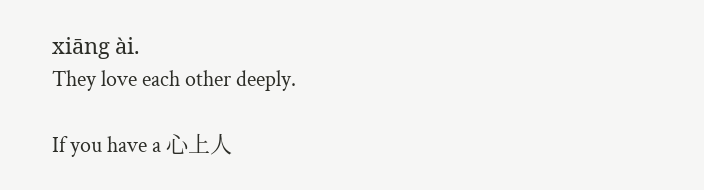xiāng ài.
They love each other deeply.

If you have a 心上人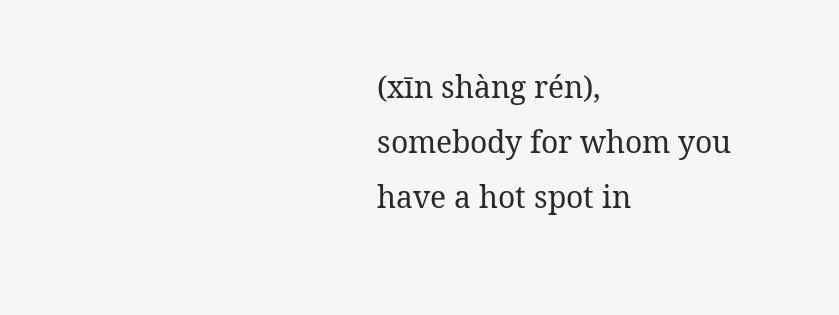(xīn shàng rén), somebody for whom you have a hot spot in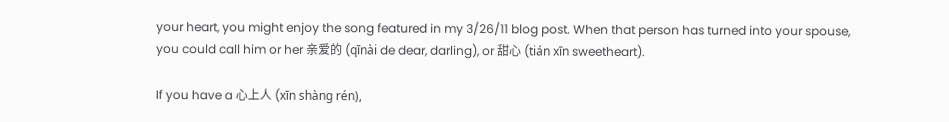your heart, you might enjoy the song featured in my 3/26/11 blog post. When that person has turned into your spouse, you could call him or her 亲爱的 (qīnài de dear, darling), or 甜心 (tián xīn sweetheart).

If you have a 心上人 (xīn shàng rén),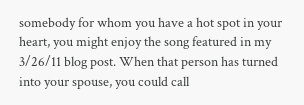somebody for whom you have a hot spot in your heart, you might enjoy the song featured in my 3/26/11 blog post. When that person has turned into your spouse, you could call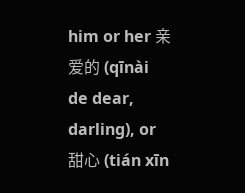him or her 亲爱的 (qīnài de dear, darling), or 甜心 (tián xīn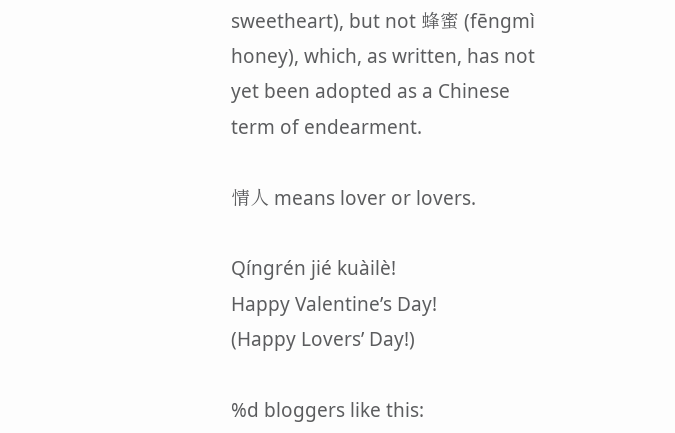sweetheart), but not 蜂蜜 (fēngmì honey), which, as written, has not yet been adopted as a Chinese term of endearment.

情人 means lover or lovers.

Qíngrén jié kuàilè!
Happy Valentine’s Day!
(Happy Lovers’ Day!)

%d bloggers like this: